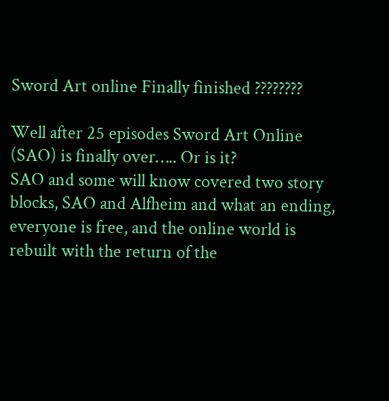Sword Art online Finally finished ????????

Well after 25 episodes Sword Art Online (SAO) is finally over….. Or is it?
SAO and some will know covered two story blocks, SAO and Alfheim and what an ending, everyone is free, and the online world is rebuilt with the return of the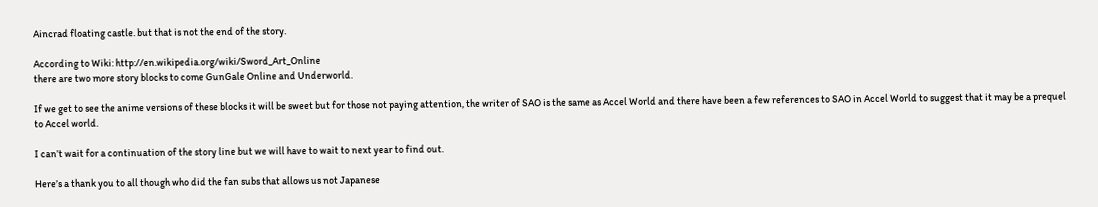Aincrad floating castle. but that is not the end of the story.

According to Wiki: http://en.wikipedia.org/wiki/Sword_Art_Online
there are two more story blocks to come GunGale Online and Underworld.

If we get to see the anime versions of these blocks it will be sweet but for those not paying attention, the writer of SAO is the same as Accel World and there have been a few references to SAO in Accel World to suggest that it may be a prequel to Accel world.

I can’t wait for a continuation of the story line but we will have to wait to next year to find out.

Here’s a thank you to all though who did the fan subs that allows us not Japanese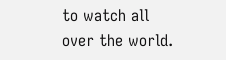to watch all over the world.